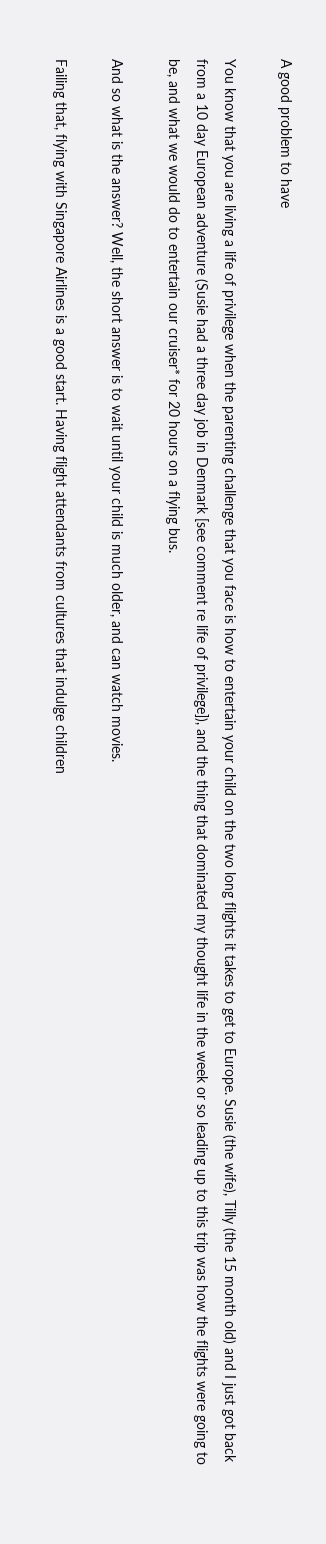A good problem to have

You know that you are living a life of privilege when the parenting challenge that you face is how to entertain your child on the two long flights it takes to get to Europe. Susie (the wife), Tilly (the 15 month old) and I just got back from a 10 day European adventure (Susie had a three day job in Denmark [see comment re life of privilege]), and the thing that dominated my thought life in the week or so leading up to this trip was how the flights were going to be, and what we would do to entertain our cruiser* for 20 hours on a flying bus.

And so what is the answer? Well, the short answer is to wait until your child is much older, and can watch movies.

Failing that, flying with Singapore Airlines is a good start. Having flight attendants from cultures that indulge children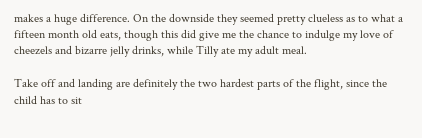makes a huge difference. On the downside they seemed pretty clueless as to what a fifteen month old eats, though this did give me the chance to indulge my love of cheezels and bizarre jelly drinks, while Tilly ate my adult meal.

Take off and landing are definitely the two hardest parts of the flight, since the child has to sit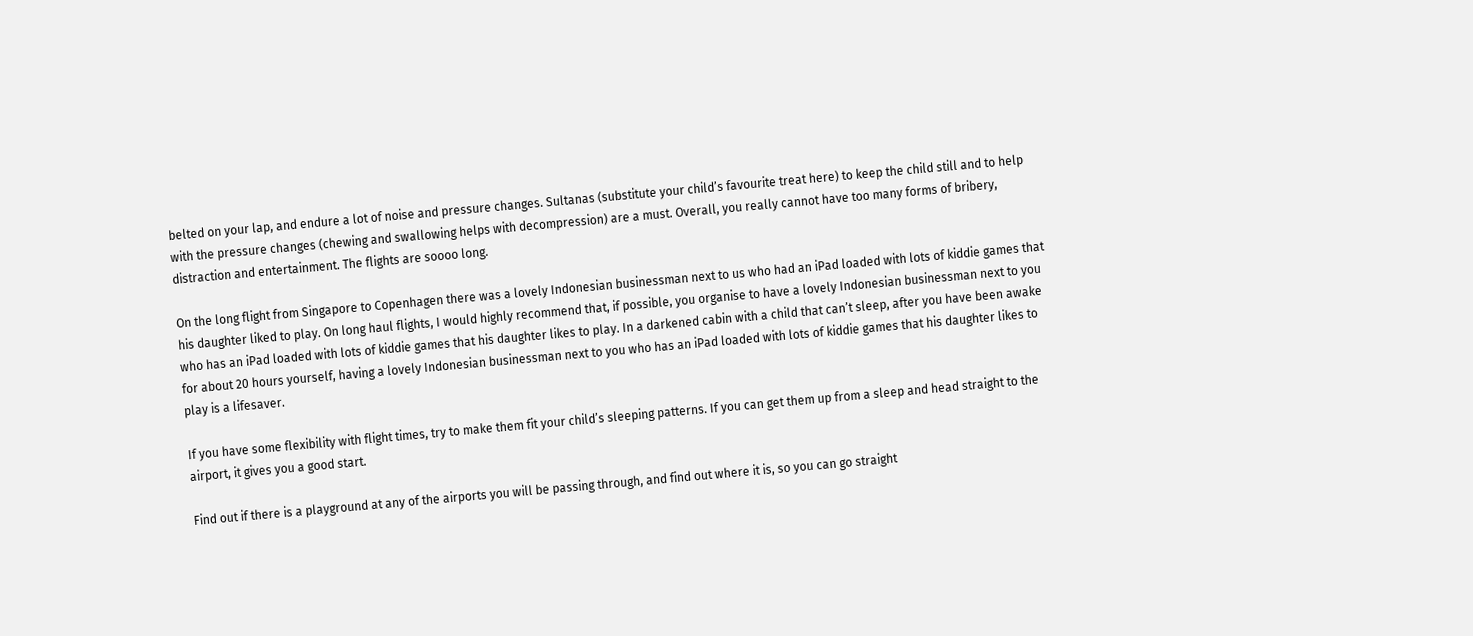belted on your lap, and endure a lot of noise and pressure changes. Sultanas (substitute your child’s favourite treat here) to keep the child still and to help with the pressure changes (chewing and swallowing helps with decompression) are a must. Overall, you really cannot have too many forms of bribery, distraction and entertainment. The flights are soooo long.

On the long flight from Singapore to Copenhagen there was a lovely Indonesian businessman next to us who had an iPad loaded with lots of kiddie games that his daughter liked to play. On long haul flights, I would highly recommend that, if possible, you organise to have a lovely Indonesian businessman next to you who has an iPad loaded with lots of kiddie games that his daughter likes to play. In a darkened cabin with a child that can’t sleep, after you have been awake for about 20 hours yourself, having a lovely Indonesian businessman next to you who has an iPad loaded with lots of kiddie games that his daughter likes to play is a lifesaver.

If you have some flexibility with flight times, try to make them fit your child’s sleeping patterns. If you can get them up from a sleep and head straight to the airport, it gives you a good start.

Find out if there is a playground at any of the airports you will be passing through, and find out where it is, so you can go straight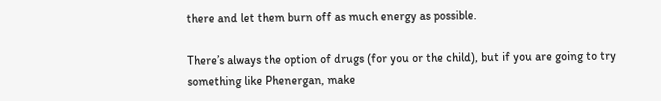there and let them burn off as much energy as possible.

There’s always the option of drugs (for you or the child), but if you are going to try something like Phenergan, make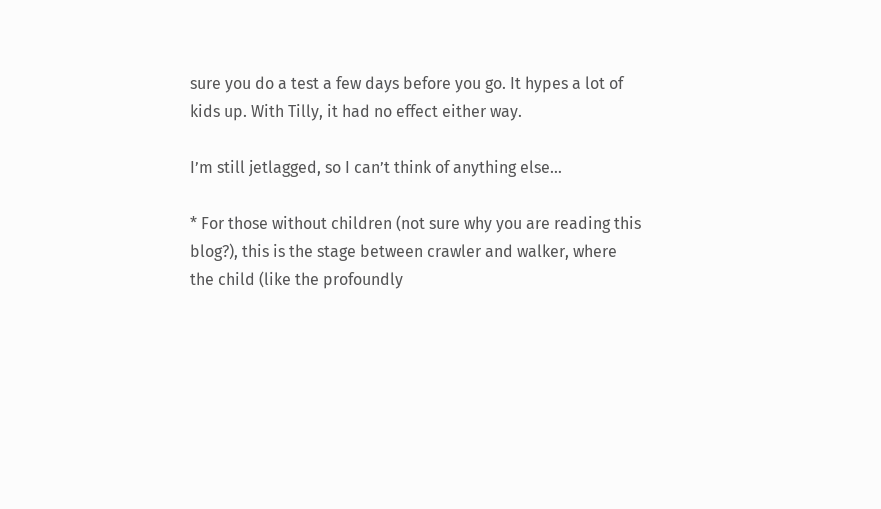sure you do a test a few days before you go. It hypes a lot of kids up. With Tilly, it had no effect either way.

I’m still jetlagged, so I can’t think of anything else…

* For those without children (not sure why you are reading this blog?), this is the stage between crawler and walker, where the child (like the profoundly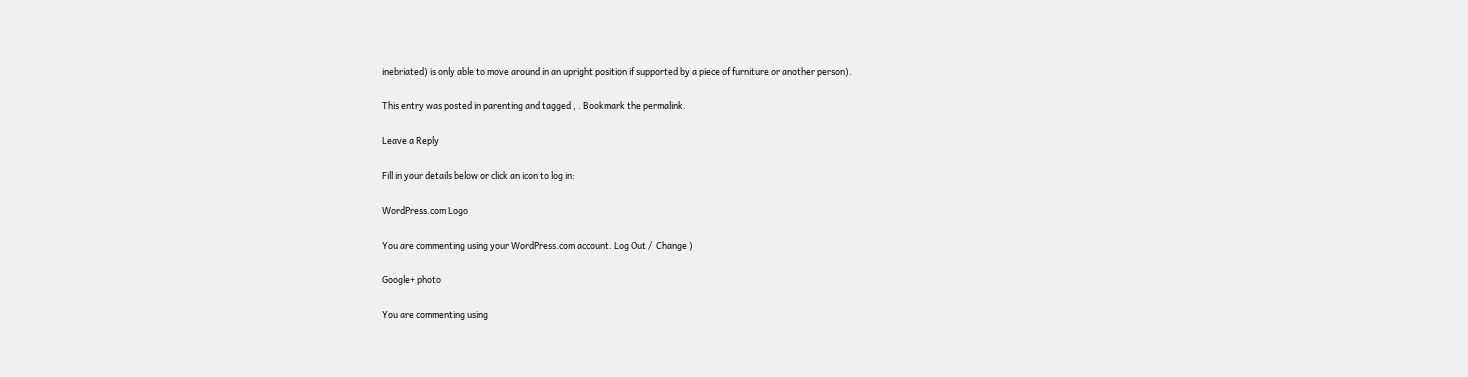inebriated) is only able to move around in an upright position if supported by a piece of furniture or another person).

This entry was posted in parenting and tagged , . Bookmark the permalink.

Leave a Reply

Fill in your details below or click an icon to log in:

WordPress.com Logo

You are commenting using your WordPress.com account. Log Out /  Change )

Google+ photo

You are commenting using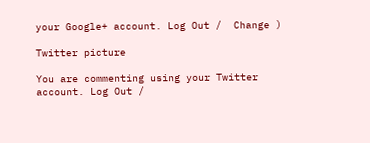your Google+ account. Log Out /  Change )

Twitter picture

You are commenting using your Twitter account. Log Out /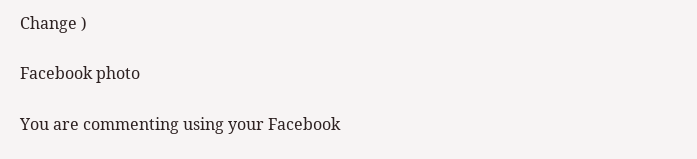Change )

Facebook photo

You are commenting using your Facebook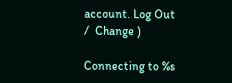account. Log Out /  Change )

Connecting to %s